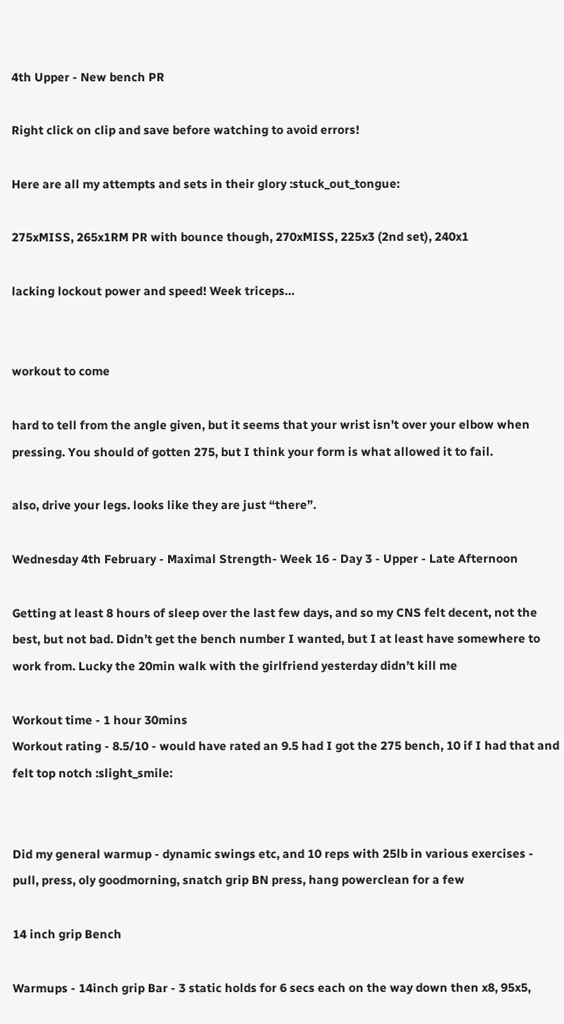4th Upper - New bench PR

Right click on clip and save before watching to avoid errors!

Here are all my attempts and sets in their glory :stuck_out_tongue:

275xMISS, 265x1RM PR with bounce though, 270xMISS, 225x3 (2nd set), 240x1

lacking lockout power and speed! Week triceps…


workout to come

hard to tell from the angle given, but it seems that your wrist isn’t over your elbow when pressing. You should of gotten 275, but I think your form is what allowed it to fail.

also, drive your legs. looks like they are just “there”.

Wednesday 4th February - Maximal Strength- Week 16 - Day 3 - Upper - Late Afternoon

Getting at least 8 hours of sleep over the last few days, and so my CNS felt decent, not the best, but not bad. Didn’t get the bench number I wanted, but I at least have somewhere to work from. Lucky the 20min walk with the girlfriend yesterday didn’t kill me

Workout time - 1 hour 30mins
Workout rating - 8.5/10 - would have rated an 9.5 had I got the 275 bench, 10 if I had that and felt top notch :slight_smile:


Did my general warmup - dynamic swings etc, and 10 reps with 25lb in various exercises - pull, press, oly goodmorning, snatch grip BN press, hang powerclean for a few

14 inch grip Bench

Warmups - 14inch grip Bar - 3 static holds for 6 secs each on the way down then x8, 95x5,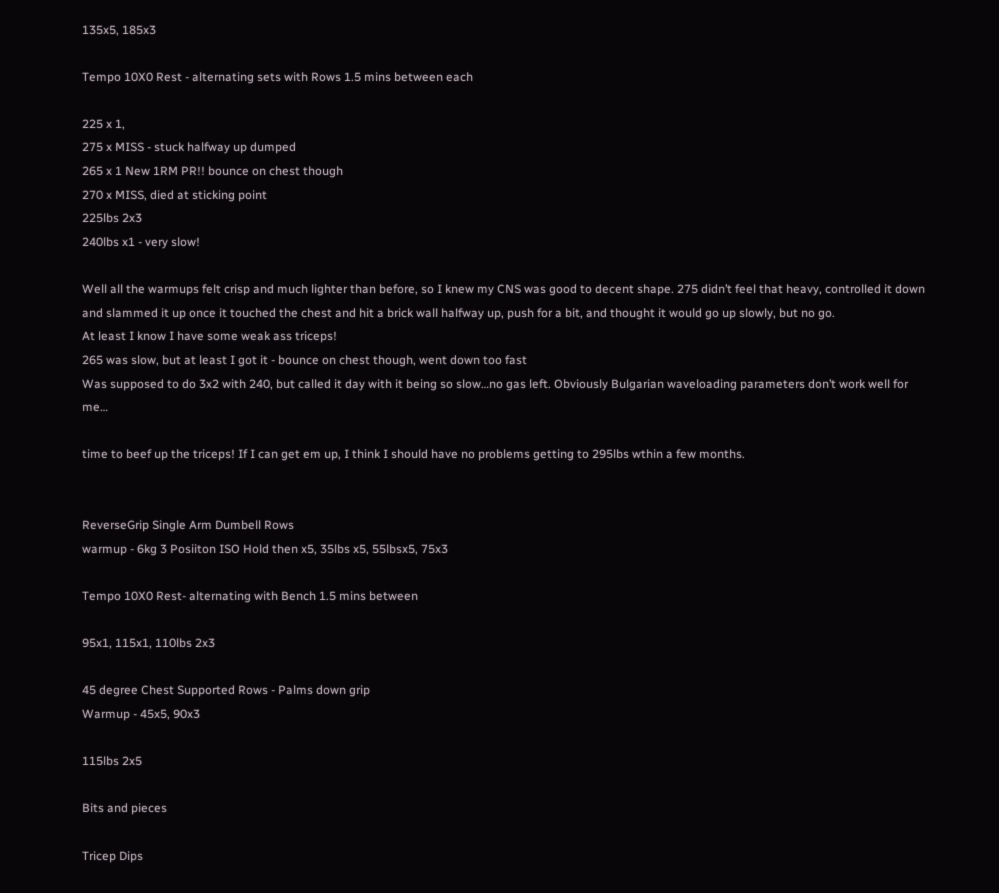135x5, 185x3

Tempo 10X0 Rest - alternating sets with Rows 1.5 mins between each

225 x 1,
275 x MISS - stuck halfway up dumped
265 x 1 New 1RM PR!! bounce on chest though
270 x MISS, died at sticking point
225lbs 2x3
240lbs x1 - very slow!

Well all the warmups felt crisp and much lighter than before, so I knew my CNS was good to decent shape. 275 didn’t feel that heavy, controlled it down and slammed it up once it touched the chest and hit a brick wall halfway up, push for a bit, and thought it would go up slowly, but no go.
At least I know I have some weak ass triceps!
265 was slow, but at least I got it - bounce on chest though, went down too fast
Was supposed to do 3x2 with 240, but called it day with it being so slow…no gas left. Obviously Bulgarian waveloading parameters don’t work well for me…

time to beef up the triceps! If I can get em up, I think I should have no problems getting to 295lbs wthin a few months.


ReverseGrip Single Arm Dumbell Rows
warmup - 6kg 3 Posiiton ISO Hold then x5, 35lbs x5, 55lbsx5, 75x3

Tempo 10X0 Rest- alternating with Bench 1.5 mins between

95x1, 115x1, 110lbs 2x3

45 degree Chest Supported Rows - Palms down grip
Warmup - 45x5, 90x3

115lbs 2x5

Bits and pieces

Tricep Dips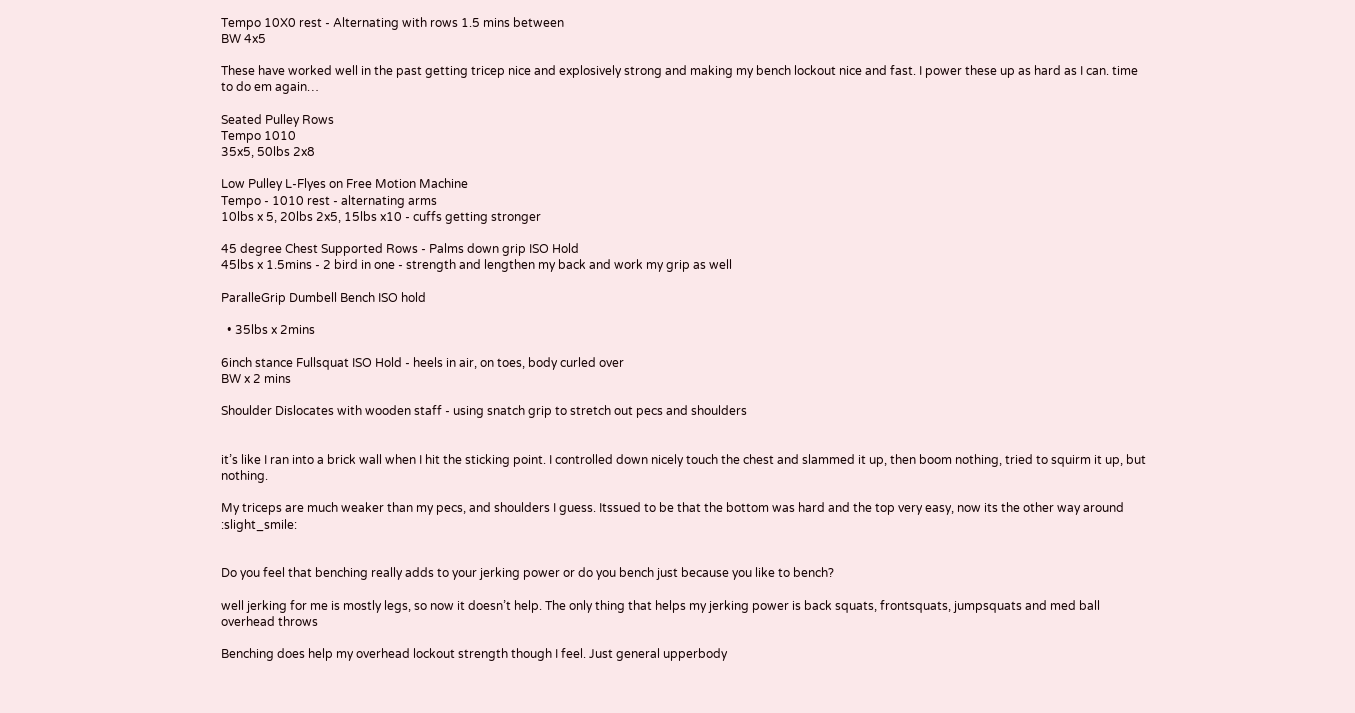Tempo 10X0 rest - Alternating with rows 1.5 mins between
BW 4x5

These have worked well in the past getting tricep nice and explosively strong and making my bench lockout nice and fast. I power these up as hard as I can. time to do em again…

Seated Pulley Rows
Tempo 1010
35x5, 50lbs 2x8

Low Pulley L-Flyes on Free Motion Machine
Tempo - 1010 rest - alternating arms
10lbs x 5, 20lbs 2x5, 15lbs x10 - cuffs getting stronger

45 degree Chest Supported Rows - Palms down grip ISO Hold
45lbs x 1.5mins - 2 bird in one - strength and lengthen my back and work my grip as well

ParalleGrip Dumbell Bench ISO hold

  • 35lbs x 2mins

6inch stance Fullsquat ISO Hold - heels in air, on toes, body curled over
BW x 2 mins

Shoulder Dislocates with wooden staff - using snatch grip to stretch out pecs and shoulders


it’s like I ran into a brick wall when I hit the sticking point. I controlled down nicely touch the chest and slammed it up, then boom nothing, tried to squirm it up, but nothing.

My triceps are much weaker than my pecs, and shoulders I guess. Itssued to be that the bottom was hard and the top very easy, now its the other way around :slight_smile:


Do you feel that benching really adds to your jerking power or do you bench just because you like to bench?

well jerking for me is mostly legs, so now it doesn’t help. The only thing that helps my jerking power is back squats, frontsquats, jumpsquats and med ball overhead throws

Benching does help my overhead lockout strength though I feel. Just general upperbody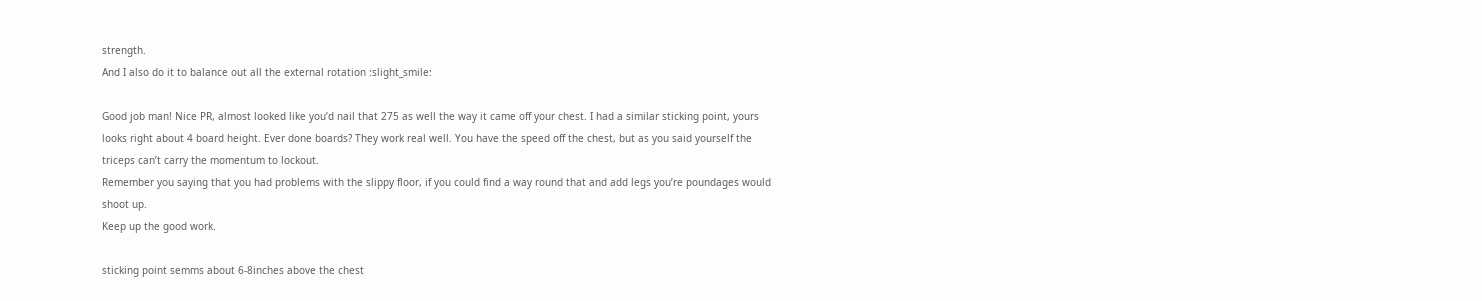strength.
And I also do it to balance out all the external rotation :slight_smile:

Good job man! Nice PR, almost looked like you’d nail that 275 as well the way it came off your chest. I had a similar sticking point, yours looks right about 4 board height. Ever done boards? They work real well. You have the speed off the chest, but as you said yourself the triceps can’t carry the momentum to lockout.
Remember you saying that you had problems with the slippy floor, if you could find a way round that and add legs you’re poundages would shoot up.
Keep up the good work.

sticking point semms about 6-8inches above the chest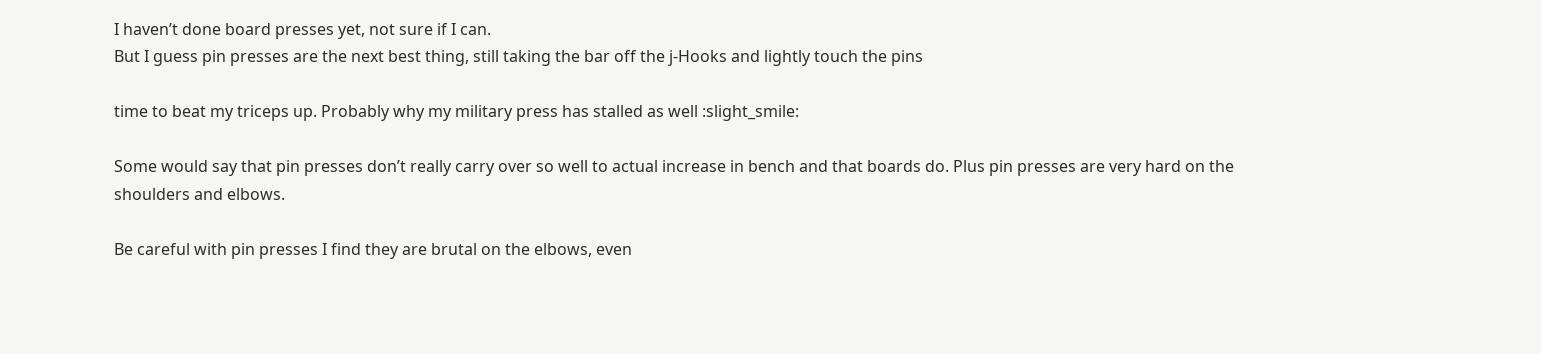I haven’t done board presses yet, not sure if I can.
But I guess pin presses are the next best thing, still taking the bar off the j-Hooks and lightly touch the pins

time to beat my triceps up. Probably why my military press has stalled as well :slight_smile:

Some would say that pin presses don’t really carry over so well to actual increase in bench and that boards do. Plus pin presses are very hard on the shoulders and elbows.

Be careful with pin presses I find they are brutal on the elbows, even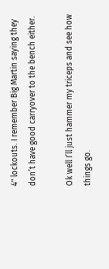4" lockouts. I remember Big Martin saying they don’t have good carryover to the bench either.

Ok well I’ll just hammer my triceps and see how things go.